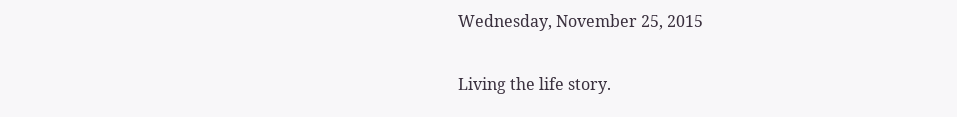Wednesday, November 25, 2015

Living the life story.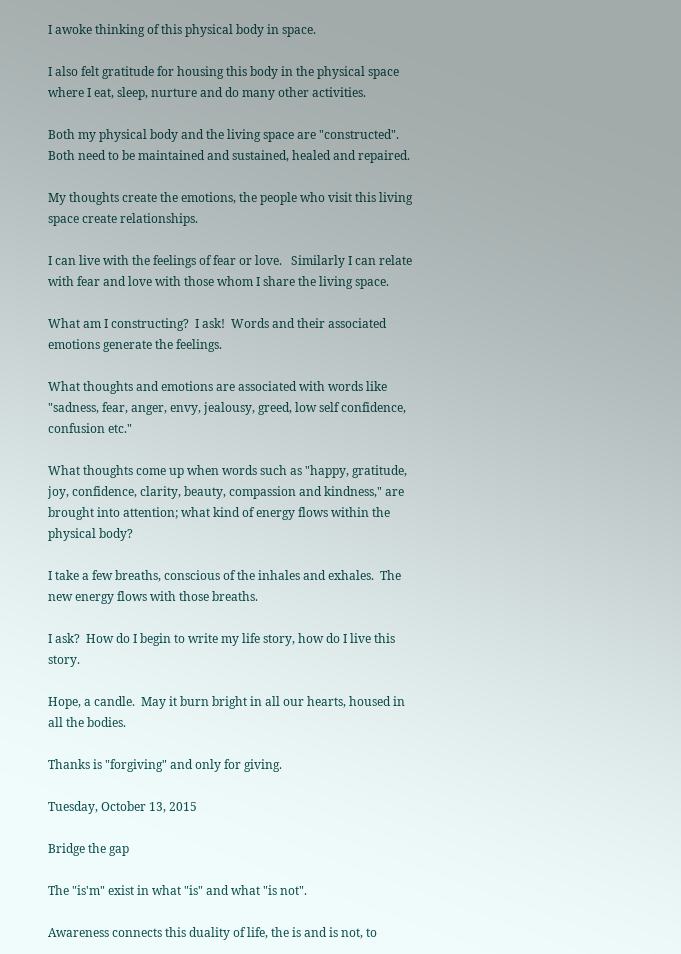I awoke thinking of this physical body in space.

I also felt gratitude for housing this body in the physical space where I eat, sleep, nurture and do many other activities.

Both my physical body and the living space are "constructed".  Both need to be maintained and sustained, healed and repaired.

My thoughts create the emotions, the people who visit this living space create relationships.

I can live with the feelings of fear or love.   Similarly I can relate with fear and love with those whom I share the living space.

What am I constructing?  I ask!  Words and their associated emotions generate the feelings.

What thoughts and emotions are associated with words like "sadness, fear, anger, envy, jealousy, greed, low self confidence, confusion etc."

What thoughts come up when words such as "happy, gratitude, joy, confidence, clarity, beauty, compassion and kindness," are brought into attention; what kind of energy flows within the physical body?

I take a few breaths, conscious of the inhales and exhales.  The  new energy flows with those breaths.

I ask?  How do I begin to write my life story, how do I live this story.

Hope, a candle.  May it burn bright in all our hearts, housed in all the bodies.

Thanks is "forgiving" and only for giving.

Tuesday, October 13, 2015

Bridge the gap

The "is'm" exist in what "is" and what "is not".

Awareness connects this duality of life, the is and is not, to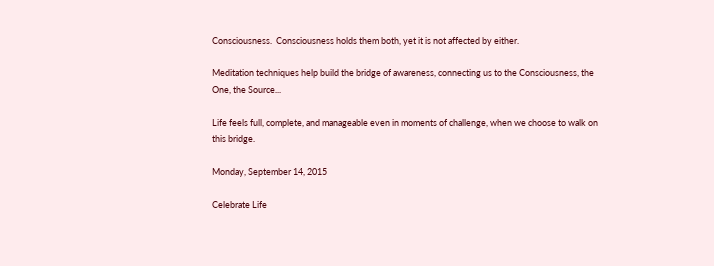Consciousness.  Consciousness holds them both, yet it is not affected by either.

Meditation techniques help build the bridge of awareness, connecting us to the Consciousness, the One, the Source...

Life feels full, complete, and manageable even in moments of challenge, when we choose to walk on this bridge.

Monday, September 14, 2015

Celebrate Life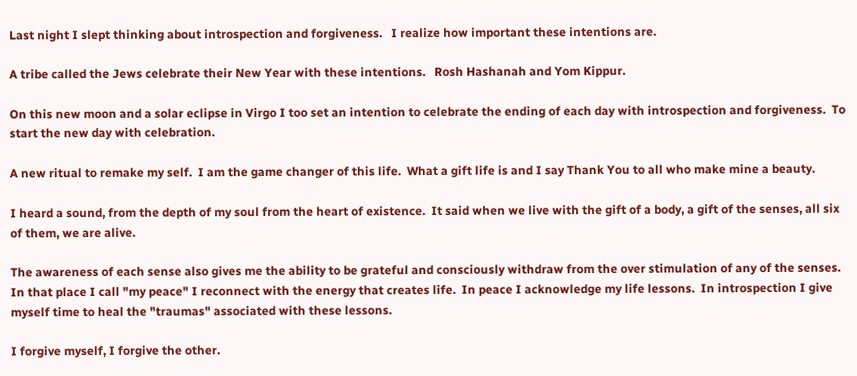Last night I slept thinking about introspection and forgiveness.   I realize how important these intentions are.

A tribe called the Jews celebrate their New Year with these intentions.   Rosh Hashanah and Yom Kippur.

On this new moon and a solar eclipse in Virgo I too set an intention to celebrate the ending of each day with introspection and forgiveness.  To start the new day with celebration.

A new ritual to remake my self.  I am the game changer of this life.  What a gift life is and I say Thank You to all who make mine a beauty.

I heard a sound, from the depth of my soul from the heart of existence.  It said when we live with the gift of a body, a gift of the senses, all six of them, we are alive.

The awareness of each sense also gives me the ability to be grateful and consciously withdraw from the over stimulation of any of the senses.  In that place I call "my peace" I reconnect with the energy that creates life.  In peace I acknowledge my life lessons.  In introspection I give myself time to heal the "traumas" associated with these lessons.

I forgive myself, I forgive the other.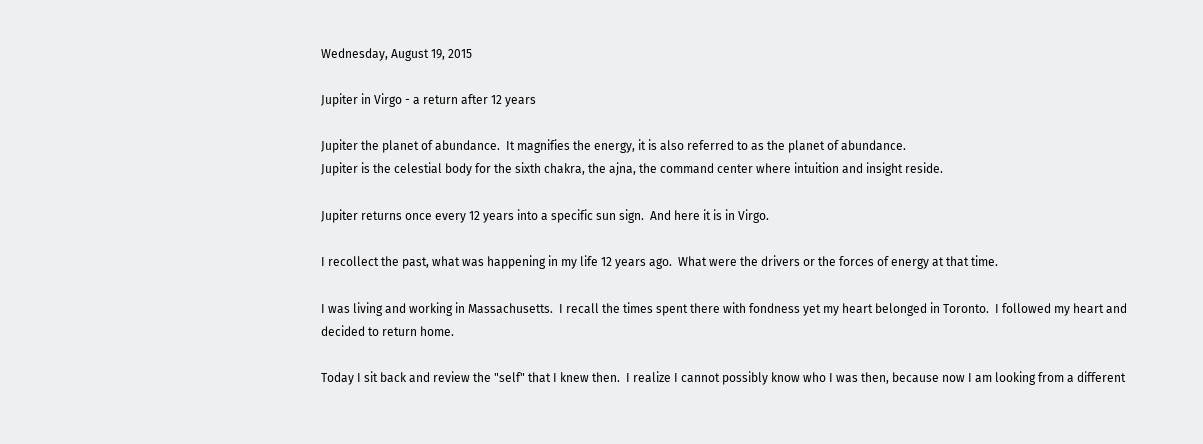Wednesday, August 19, 2015

Jupiter in Virgo - a return after 12 years

Jupiter the planet of abundance.  It magnifies the energy, it is also referred to as the planet of abundance.
Jupiter is the celestial body for the sixth chakra, the ajna, the command center where intuition and insight reside.

Jupiter returns once every 12 years into a specific sun sign.  And here it is in Virgo.

I recollect the past, what was happening in my life 12 years ago.  What were the drivers or the forces of energy at that time.

I was living and working in Massachusetts.  I recall the times spent there with fondness yet my heart belonged in Toronto.  I followed my heart and decided to return home.

Today I sit back and review the "self" that I knew then.  I realize I cannot possibly know who I was then, because now I am looking from a different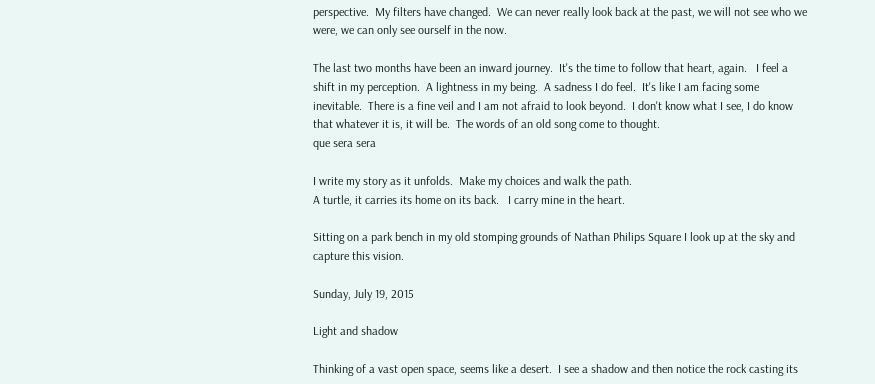perspective.  My filters have changed.  We can never really look back at the past, we will not see who we were, we can only see ourself in the now.

The last two months have been an inward journey.  It's the time to follow that heart, again.   I feel a shift in my perception.  A lightness in my being.  A sadness I do feel.  It's like I am facing some inevitable.  There is a fine veil and I am not afraid to look beyond.  I don't know what I see, I do know that whatever it is, it will be.  The words of an old song come to thought.
que sera sera

I write my story as it unfolds.  Make my choices and walk the path.
A turtle, it carries its home on its back.   I carry mine in the heart.

Sitting on a park bench in my old stomping grounds of Nathan Philips Square I look up at the sky and capture this vision.

Sunday, July 19, 2015

Light and shadow

Thinking of a vast open space, seems like a desert.  I see a shadow and then notice the rock casting its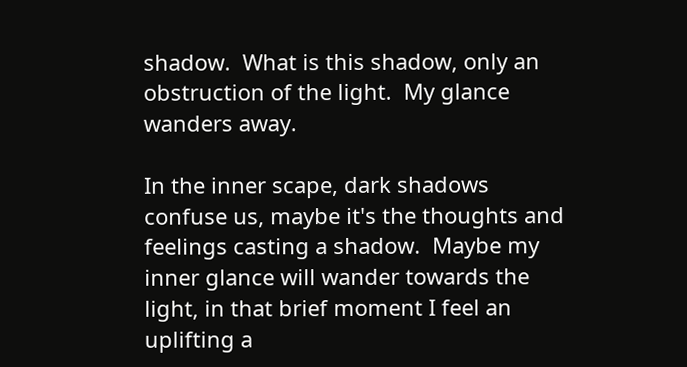shadow.  What is this shadow, only an obstruction of the light.  My glance wanders away.

In the inner scape, dark shadows confuse us, maybe it's the thoughts and feelings casting a shadow.  Maybe my inner glance will wander towards the light, in that brief moment I feel an uplifting a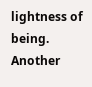lightness of being.
Another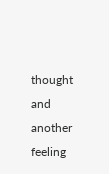thought and another feeling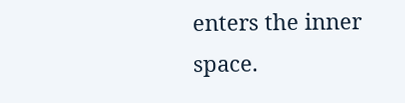enters the inner space.